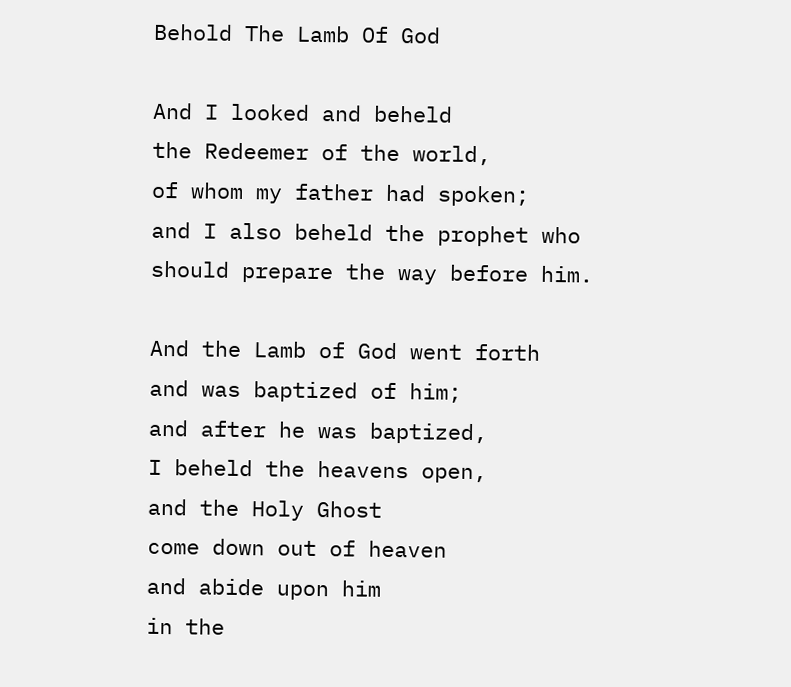Behold The Lamb Of God

And I looked and beheld
the Redeemer of the world,
of whom my father had spoken;
and I also beheld the prophet who
should prepare the way before him.

And the Lamb of God went forth
and was baptized of him;
and after he was baptized,
I beheld the heavens open,
and the Holy Ghost
come down out of heaven
and abide upon him
in the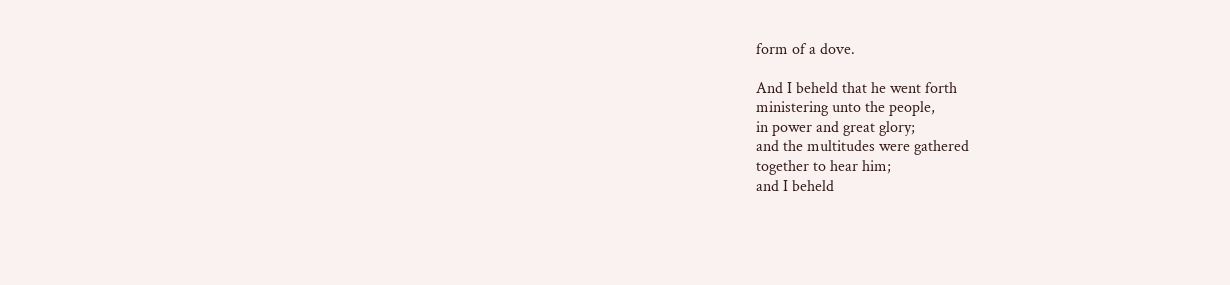form of a dove.

And I beheld that he went forth
ministering unto the people,
in power and great glory;
and the multitudes were gathered
together to hear him;
and I beheld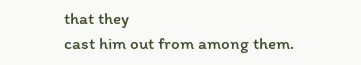that they
cast him out from among them.